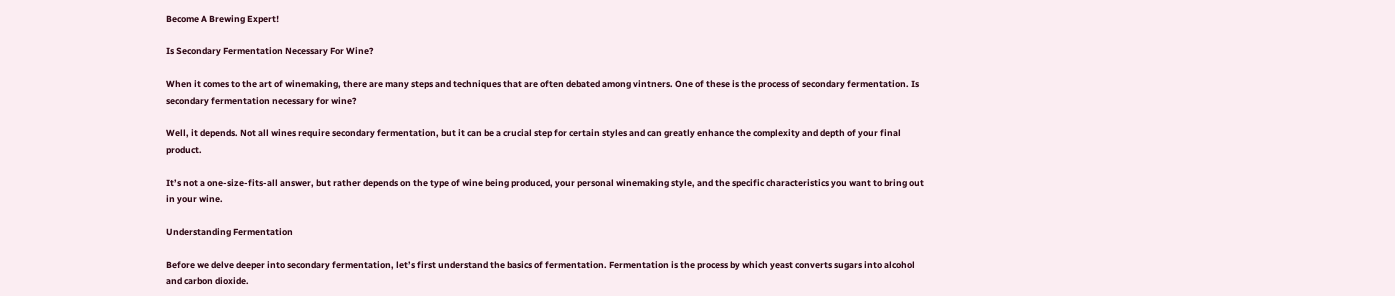Become A Brewing Expert!

Is Secondary Fermentation Necessary For Wine?

When it comes to the art of winemaking, there are many steps and techniques that are often debated among vintners. One of these is the process of secondary fermentation. Is secondary fermentation necessary for wine?

Well, it depends. Not all wines require secondary fermentation, but it can be a crucial step for certain styles and can greatly enhance the complexity and depth of your final product.

It’s not a one-size-fits-all answer, but rather depends on the type of wine being produced, your personal winemaking style, and the specific characteristics you want to bring out in your wine.

Understanding Fermentation

Before we delve deeper into secondary fermentation, let’s first understand the basics of fermentation. Fermentation is the process by which yeast converts sugars into alcohol and carbon dioxide.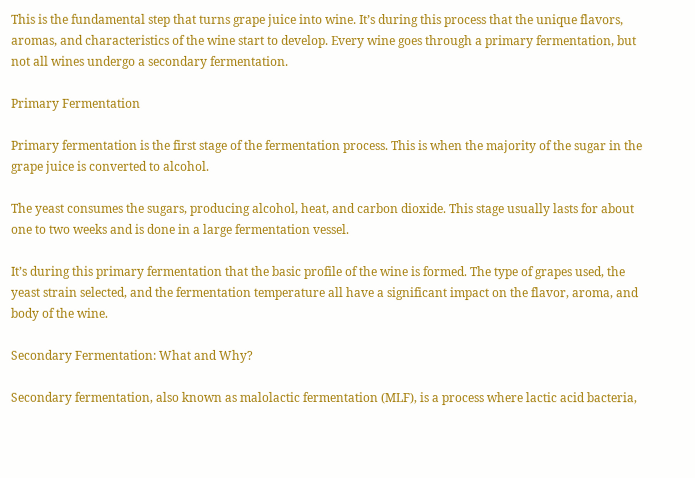This is the fundamental step that turns grape juice into wine. It’s during this process that the unique flavors, aromas, and characteristics of the wine start to develop. Every wine goes through a primary fermentation, but not all wines undergo a secondary fermentation.

Primary Fermentation

Primary fermentation is the first stage of the fermentation process. This is when the majority of the sugar in the grape juice is converted to alcohol.

The yeast consumes the sugars, producing alcohol, heat, and carbon dioxide. This stage usually lasts for about one to two weeks and is done in a large fermentation vessel.

It’s during this primary fermentation that the basic profile of the wine is formed. The type of grapes used, the yeast strain selected, and the fermentation temperature all have a significant impact on the flavor, aroma, and body of the wine.

Secondary Fermentation: What and Why?

Secondary fermentation, also known as malolactic fermentation (MLF), is a process where lactic acid bacteria,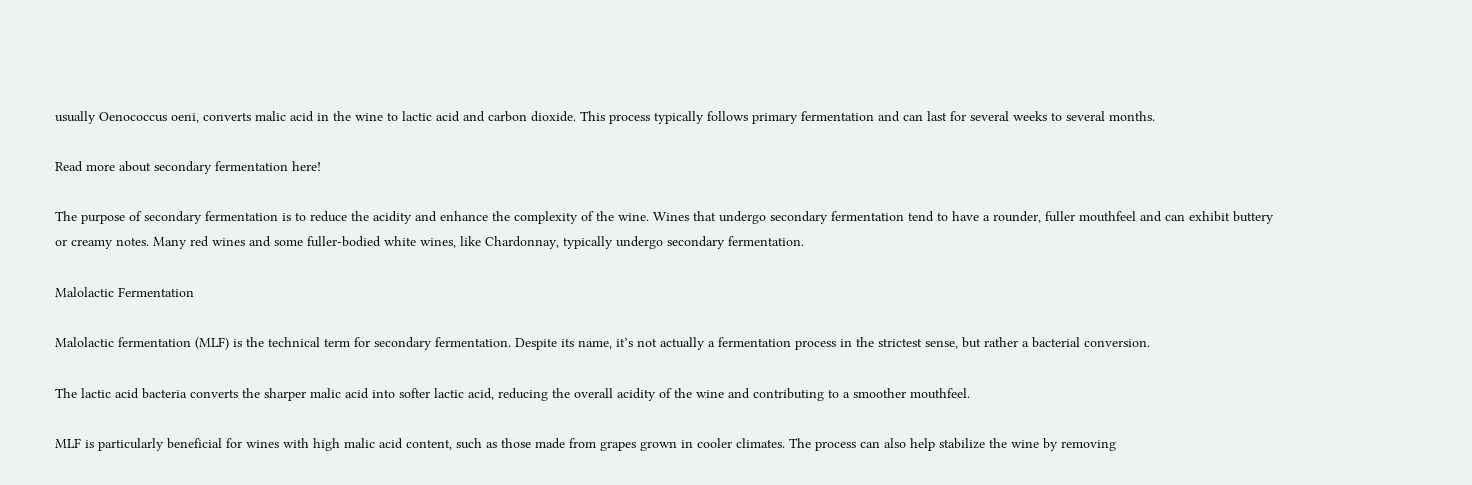usually Oenococcus oeni, converts malic acid in the wine to lactic acid and carbon dioxide. This process typically follows primary fermentation and can last for several weeks to several months.

Read more about secondary fermentation here!

The purpose of secondary fermentation is to reduce the acidity and enhance the complexity of the wine. Wines that undergo secondary fermentation tend to have a rounder, fuller mouthfeel and can exhibit buttery or creamy notes. Many red wines and some fuller-bodied white wines, like Chardonnay, typically undergo secondary fermentation.

Malolactic Fermentation

Malolactic fermentation (MLF) is the technical term for secondary fermentation. Despite its name, it’s not actually a fermentation process in the strictest sense, but rather a bacterial conversion.

The lactic acid bacteria converts the sharper malic acid into softer lactic acid, reducing the overall acidity of the wine and contributing to a smoother mouthfeel.

MLF is particularly beneficial for wines with high malic acid content, such as those made from grapes grown in cooler climates. The process can also help stabilize the wine by removing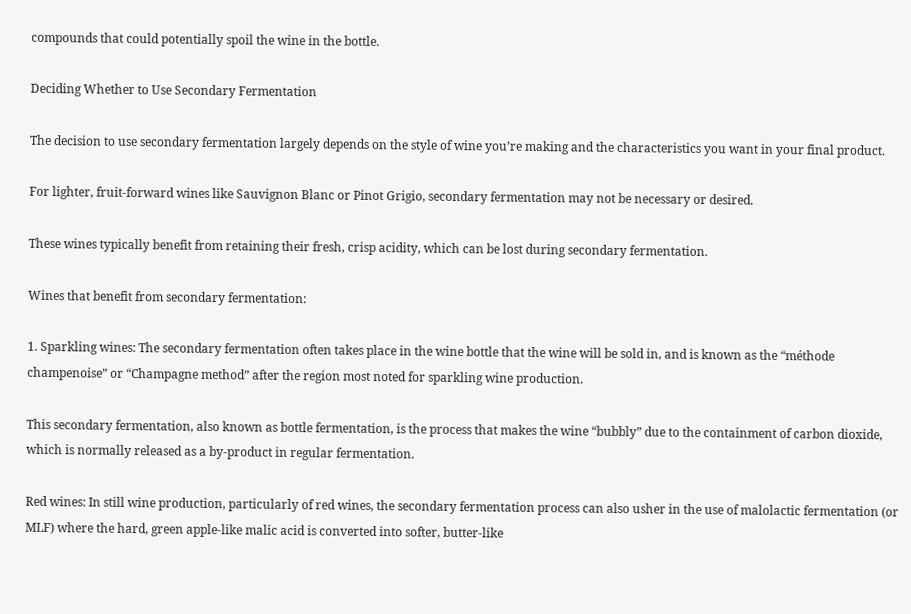compounds that could potentially spoil the wine in the bottle.

Deciding Whether to Use Secondary Fermentation

The decision to use secondary fermentation largely depends on the style of wine you’re making and the characteristics you want in your final product.

For lighter, fruit-forward wines like Sauvignon Blanc or Pinot Grigio, secondary fermentation may not be necessary or desired.

These wines typically benefit from retaining their fresh, crisp acidity, which can be lost during secondary fermentation.

Wines that benefit from secondary fermentation:

1. Sparkling wines: The secondary fermentation often takes place in the wine bottle that the wine will be sold in, and is known as the “méthode champenoise” or “Champagne method” after the region most noted for sparkling wine production.

This secondary fermentation, also known as bottle fermentation, is the process that makes the wine “bubbly” due to the containment of carbon dioxide, which is normally released as a by-product in regular fermentation.

Red wines: In still wine production, particularly of red wines, the secondary fermentation process can also usher in the use of malolactic fermentation (or MLF) where the hard, green apple-like malic acid is converted into softer, butter-like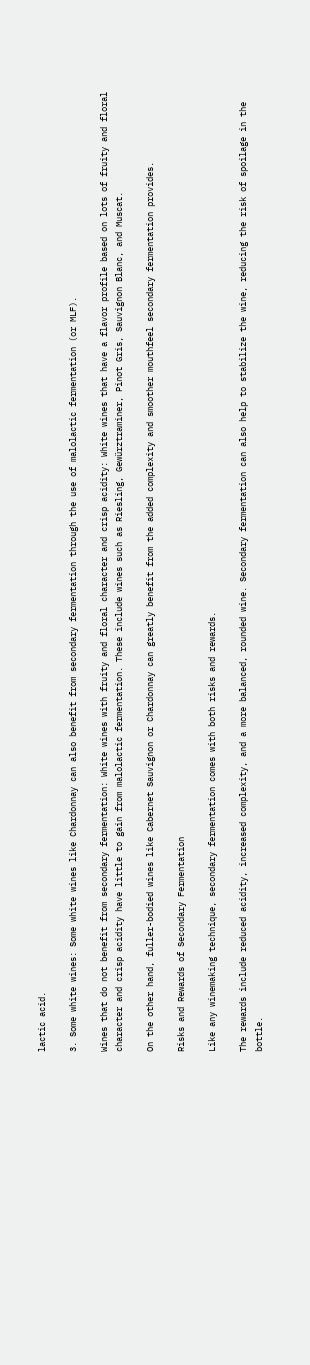lactic acid.

3. Some white wines: Some white wines like Chardonnay can also benefit from secondary fermentation through the use of malolactic fermentation (or MLF).

Wines that do not benefit from secondary fermentation: White wines with fruity and floral character and crisp acidity: White wines that have a flavor profile based on lots of fruity and floral character and crisp acidity have little to gain from malolactic fermentation. These include wines such as Riesling, Gewürztraminer, Pinot Gris, Sauvignon Blanc, and Muscat.

On the other hand, fuller-bodied wines like Cabernet Sauvignon or Chardonnay can greatly benefit from the added complexity and smoother mouthfeel secondary fermentation provides.

Risks and Rewards of Secondary Fermentation

Like any winemaking technique, secondary fermentation comes with both risks and rewards.

The rewards include reduced acidity, increased complexity, and a more balanced, rounded wine. Secondary fermentation can also help to stabilize the wine, reducing the risk of spoilage in the bottle.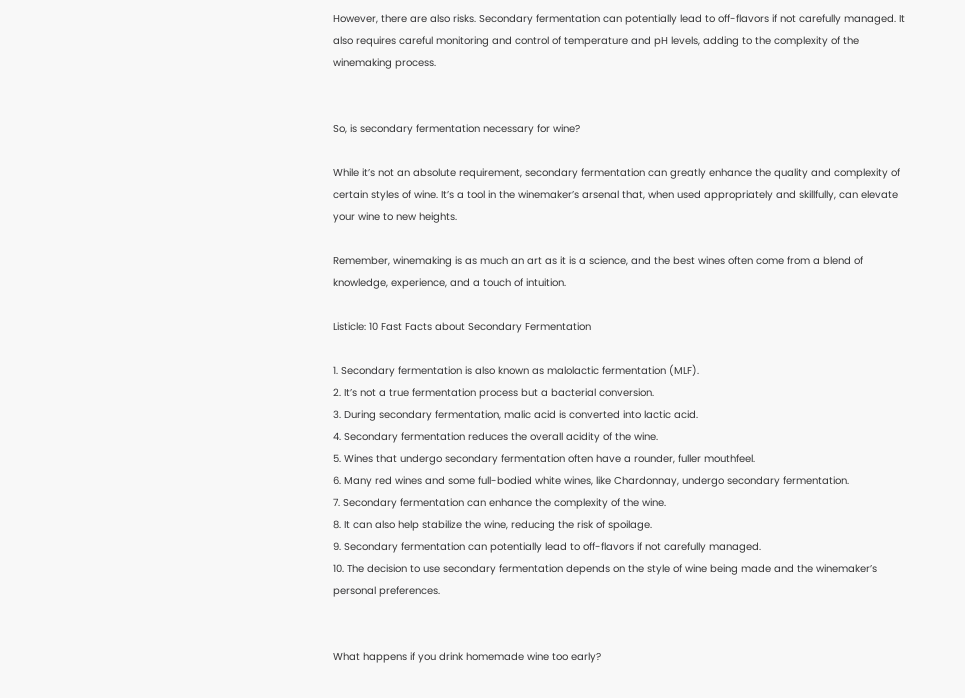However, there are also risks. Secondary fermentation can potentially lead to off-flavors if not carefully managed. It also requires careful monitoring and control of temperature and pH levels, adding to the complexity of the winemaking process.


So, is secondary fermentation necessary for wine?

While it’s not an absolute requirement, secondary fermentation can greatly enhance the quality and complexity of certain styles of wine. It’s a tool in the winemaker’s arsenal that, when used appropriately and skillfully, can elevate your wine to new heights.

Remember, winemaking is as much an art as it is a science, and the best wines often come from a blend of knowledge, experience, and a touch of intuition.

Listicle: 10 Fast Facts about Secondary Fermentation

1. Secondary fermentation is also known as malolactic fermentation (MLF).
2. It’s not a true fermentation process but a bacterial conversion.
3. During secondary fermentation, malic acid is converted into lactic acid.
4. Secondary fermentation reduces the overall acidity of the wine.
5. Wines that undergo secondary fermentation often have a rounder, fuller mouthfeel.
6. Many red wines and some full-bodied white wines, like Chardonnay, undergo secondary fermentation.
7. Secondary fermentation can enhance the complexity of the wine.
8. It can also help stabilize the wine, reducing the risk of spoilage.
9. Secondary fermentation can potentially lead to off-flavors if not carefully managed.
10. The decision to use secondary fermentation depends on the style of wine being made and the winemaker’s personal preferences.


What happens if you drink homemade wine too early?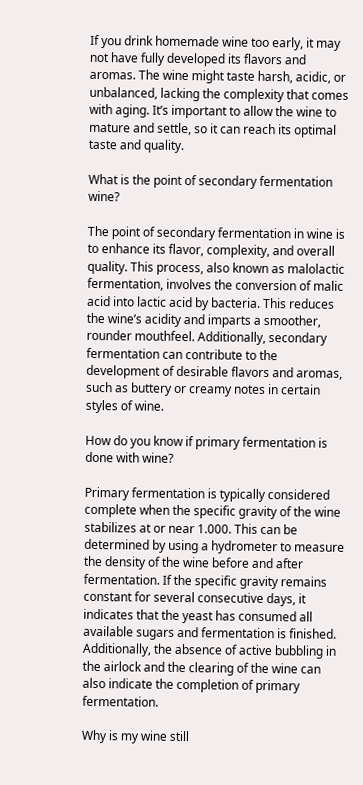If you drink homemade wine too early, it may not have fully developed its flavors and aromas. The wine might taste harsh, acidic, or unbalanced, lacking the complexity that comes with aging. It’s important to allow the wine to mature and settle, so it can reach its optimal taste and quality.

What is the point of secondary fermentation wine?

The point of secondary fermentation in wine is to enhance its flavor, complexity, and overall quality. This process, also known as malolactic fermentation, involves the conversion of malic acid into lactic acid by bacteria. This reduces the wine’s acidity and imparts a smoother, rounder mouthfeel. Additionally, secondary fermentation can contribute to the development of desirable flavors and aromas, such as buttery or creamy notes in certain styles of wine.

How do you know if primary fermentation is done with wine?

Primary fermentation is typically considered complete when the specific gravity of the wine stabilizes at or near 1.000. This can be determined by using a hydrometer to measure the density of the wine before and after fermentation. If the specific gravity remains constant for several consecutive days, it indicates that the yeast has consumed all available sugars and fermentation is finished. Additionally, the absence of active bubbling in the airlock and the clearing of the wine can also indicate the completion of primary fermentation.

Why is my wine still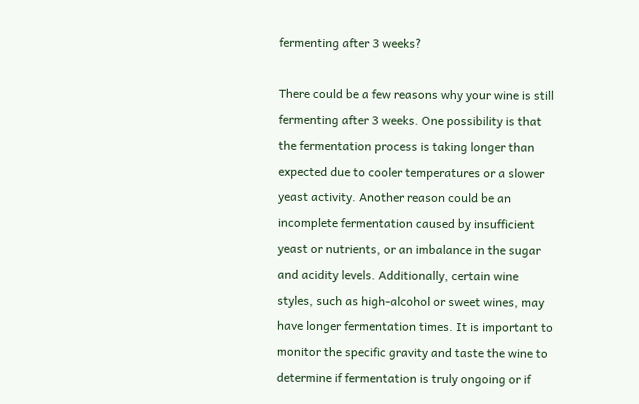fermenting after 3 weeks?

There could be a few reasons why your wine is still fermenting after 3 weeks. One possibility is that the fermentation process is taking longer than expected due to cooler temperatures or a slower yeast activity. Another reason could be an incomplete fermentation caused by insufficient yeast or nutrients, or an imbalance in the sugar and acidity levels. Additionally, certain wine styles, such as high-alcohol or sweet wines, may have longer fermentation times. It is important to monitor the specific gravity and taste the wine to determine if fermentation is truly ongoing or if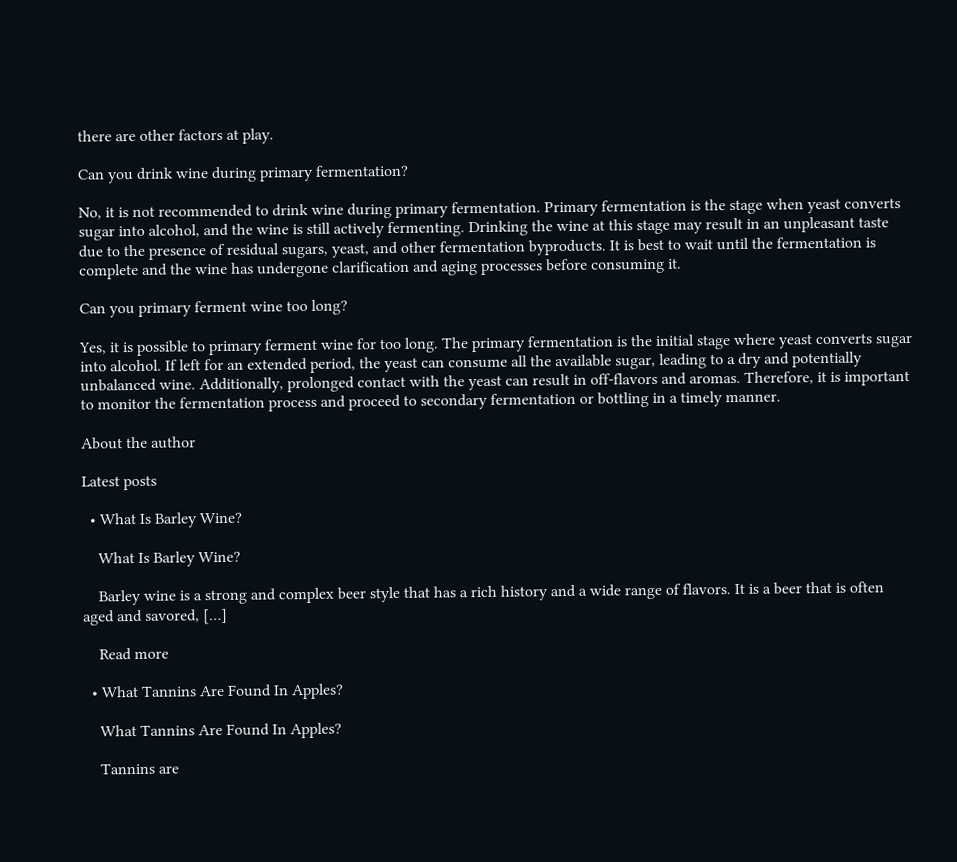there are other factors at play.

Can you drink wine during primary fermentation?

No, it is not recommended to drink wine during primary fermentation. Primary fermentation is the stage when yeast converts sugar into alcohol, and the wine is still actively fermenting. Drinking the wine at this stage may result in an unpleasant taste due to the presence of residual sugars, yeast, and other fermentation byproducts. It is best to wait until the fermentation is complete and the wine has undergone clarification and aging processes before consuming it.

Can you primary ferment wine too long?

Yes, it is possible to primary ferment wine for too long. The primary fermentation is the initial stage where yeast converts sugar into alcohol. If left for an extended period, the yeast can consume all the available sugar, leading to a dry and potentially unbalanced wine. Additionally, prolonged contact with the yeast can result in off-flavors and aromas. Therefore, it is important to monitor the fermentation process and proceed to secondary fermentation or bottling in a timely manner.

About the author

Latest posts

  • What Is Barley Wine?

    What Is Barley Wine?

    Barley wine is a strong and complex beer style that has a rich history and a wide range of flavors. It is a beer that is often aged and savored, […]

    Read more

  • What Tannins Are Found In Apples?

    What Tannins Are Found In Apples?

    Tannins are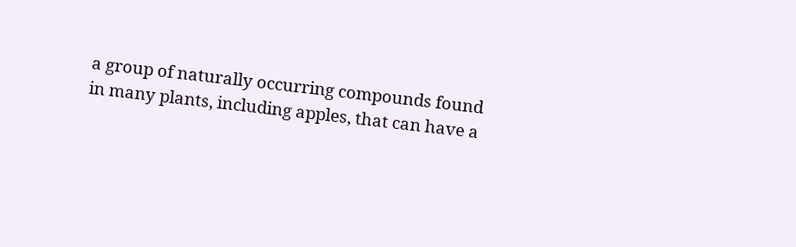a group of naturally occurring compounds found in many plants, including apples, that can have a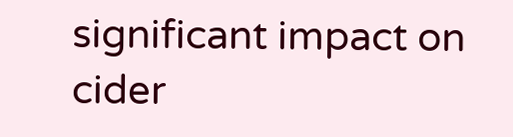significant impact on cider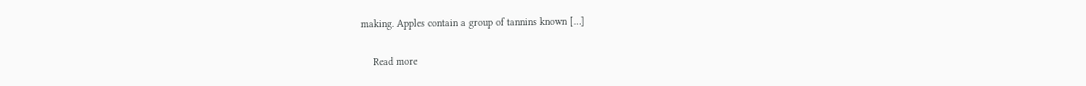making. Apples contain a group of tannins known […]

    Read more